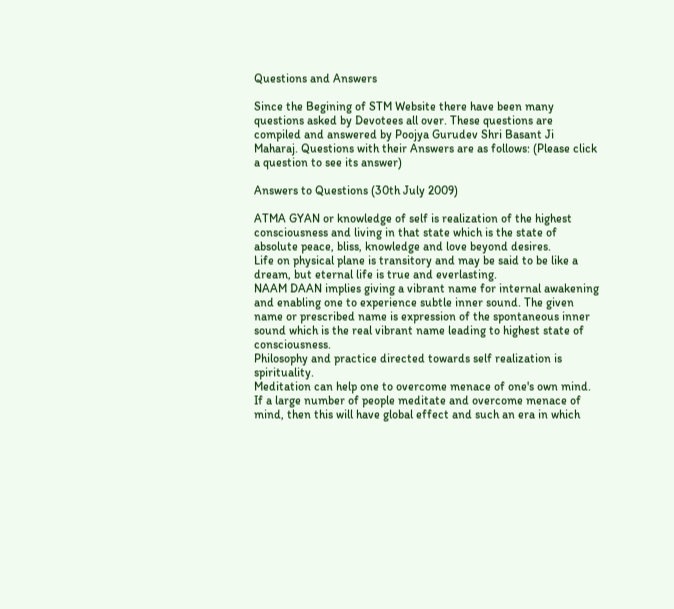Questions and Answers

Since the Begining of STM Website there have been many questions asked by Devotees all over. These questions are compiled and answered by Poojya Gurudev Shri Basant Ji Maharaj. Questions with their Answers are as follows: (Please click a question to see its answer)

Answers to Questions (30th July 2009)

ATMA GYAN or knowledge of self is realization of the highest consciousness and living in that state which is the state of absolute peace, bliss, knowledge and love beyond desires.
Life on physical plane is transitory and may be said to be like a dream, but eternal life is true and everlasting.
NAAM DAAN implies giving a vibrant name for internal awakening and enabling one to experience subtle inner sound. The given name or prescribed name is expression of the spontaneous inner sound which is the real vibrant name leading to highest state of consciousness.
Philosophy and practice directed towards self realization is spirituality.
Meditation can help one to overcome menace of one's own mind. If a large number of people meditate and overcome menace of mind, then this will have global effect and such an era in which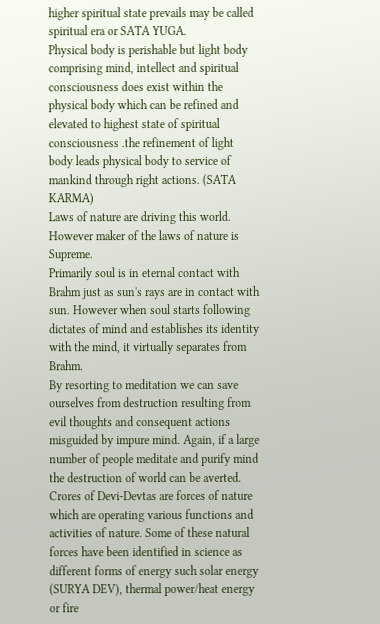higher spiritual state prevails may be called spiritual era or SATA YUGA.
Physical body is perishable but light body comprising mind, intellect and spiritual consciousness does exist within the physical body which can be refined and elevated to highest state of spiritual consciousness .the refinement of light body leads physical body to service of mankind through right actions. (SATA KARMA)
Laws of nature are driving this world. However maker of the laws of nature is Supreme.
Primarily soul is in eternal contact with Brahm just as sun's rays are in contact with sun. However when soul starts following dictates of mind and establishes its identity with the mind, it virtually separates from Brahm.
By resorting to meditation we can save ourselves from destruction resulting from evil thoughts and consequent actions misguided by impure mind. Again, if a large number of people meditate and purify mind the destruction of world can be averted.
Crores of Devi-Devtas are forces of nature which are operating various functions and activities of nature. Some of these natural forces have been identified in science as different forms of energy such solar energy (SURYA DEV), thermal power/heat energy or fire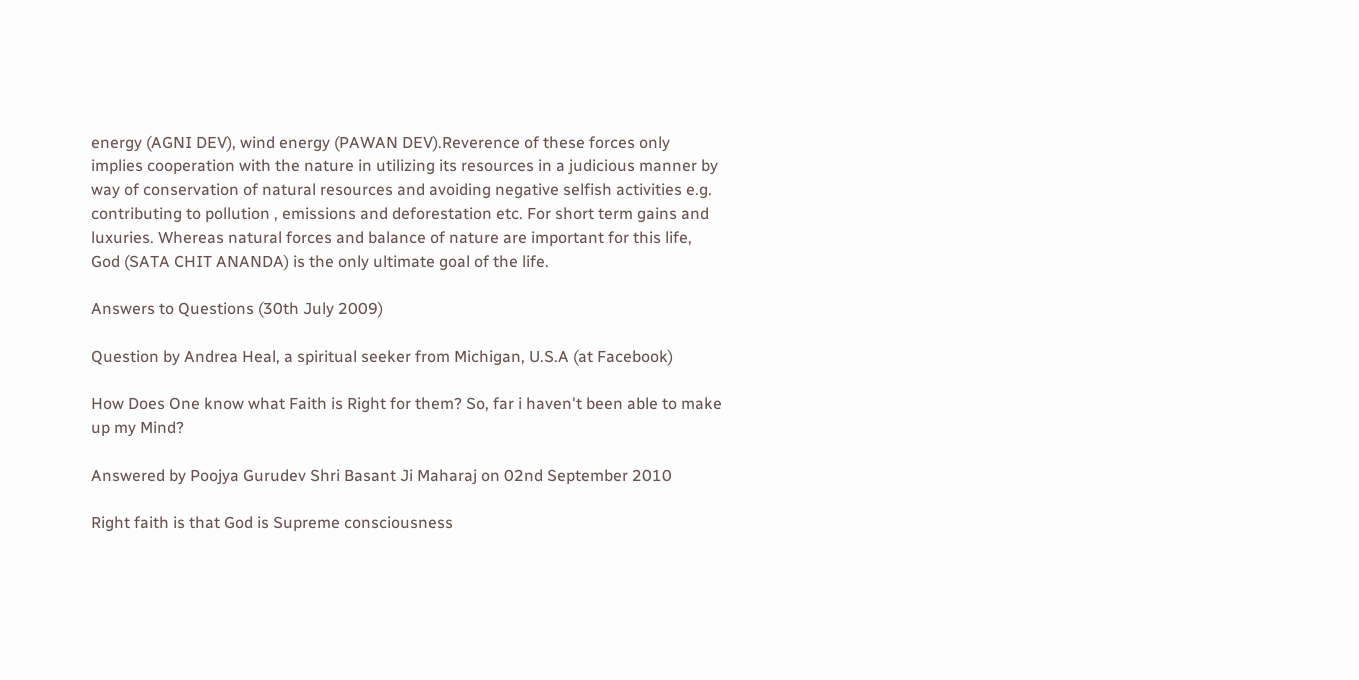energy (AGNI DEV), wind energy (PAWAN DEV).Reverence of these forces only implies cooperation with the nature in utilizing its resources in a judicious manner by way of conservation of natural resources and avoiding negative selfish activities e.g. contributing to pollution , emissions and deforestation etc. For short term gains and luxuries. Whereas natural forces and balance of nature are important for this life, God (SATA CHIT ANANDA) is the only ultimate goal of the life.

Answers to Questions (30th July 2009)

Question by Andrea Heal, a spiritual seeker from Michigan, U.S.A (at Facebook)

How Does One know what Faith is Right for them? So, far i haven't been able to make up my Mind?

Answered by Poojya Gurudev Shri Basant Ji Maharaj on 02nd September 2010

Right faith is that God is Supreme consciousness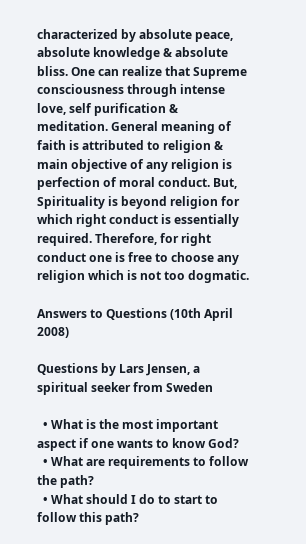characterized by absolute peace, absolute knowledge & absolute bliss. One can realize that Supreme consciousness through intense love, self purification & meditation. General meaning of faith is attributed to religion & main objective of any religion is perfection of moral conduct. But, Spirituality is beyond religion for which right conduct is essentially required. Therefore, for right conduct one is free to choose any religion which is not too dogmatic.

Answers to Questions (10th April 2008)

Questions by Lars Jensen, a spiritual seeker from Sweden

  • What is the most important aspect if one wants to know God?
  • What are requirements to follow the path?
  • What should I do to start to follow this path?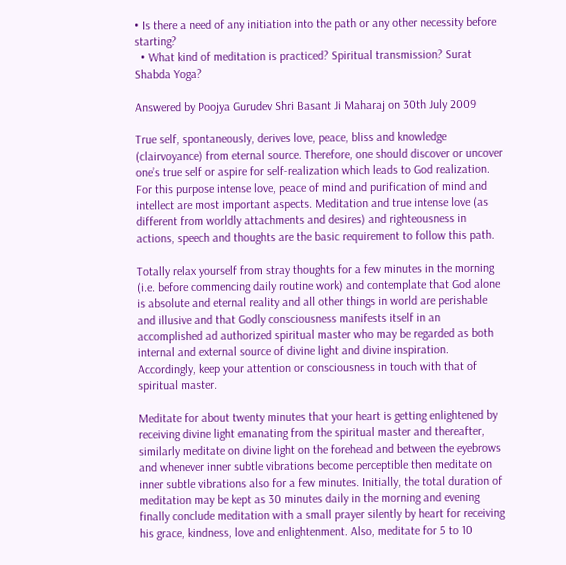• Is there a need of any initiation into the path or any other necessity before starting?
  • What kind of meditation is practiced? Spiritual transmission? Surat Shabda Yoga?

Answered by Poojya Gurudev Shri Basant Ji Maharaj on 30th July 2009

True self, spontaneously, derives love, peace, bliss and knowledge (clairvoyance) from eternal source. Therefore, one should discover or uncover one’s true self or aspire for self-realization which leads to God realization. For this purpose intense love, peace of mind and purification of mind and intellect are most important aspects. Meditation and true intense love (as different from worldly attachments and desires) and righteousness in actions, speech and thoughts are the basic requirement to follow this path.

Totally relax yourself from stray thoughts for a few minutes in the morning (i.e. before commencing daily routine work) and contemplate that God alone is absolute and eternal reality and all other things in world are perishable and illusive and that Godly consciousness manifests itself in an accomplished ad authorized spiritual master who may be regarded as both internal and external source of divine light and divine inspiration. Accordingly, keep your attention or consciousness in touch with that of spiritual master.

Meditate for about twenty minutes that your heart is getting enlightened by receiving divine light emanating from the spiritual master and thereafter, similarly meditate on divine light on the forehead and between the eyebrows and whenever inner subtle vibrations become perceptible then meditate on inner subtle vibrations also for a few minutes. Initially, the total duration of meditation may be kept as 30 minutes daily in the morning and evening finally conclude meditation with a small prayer silently by heart for receiving his grace, kindness, love and enlightenment. Also, meditate for 5 to 10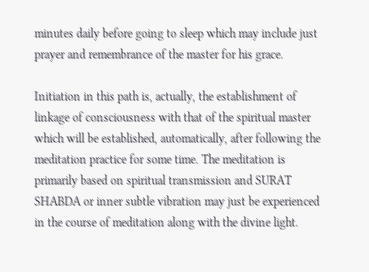minutes daily before going to sleep which may include just prayer and remembrance of the master for his grace.

Initiation in this path is, actually, the establishment of linkage of consciousness with that of the spiritual master which will be established, automatically, after following the meditation practice for some time. The meditation is primarily based on spiritual transmission and SURAT SHABDA or inner subtle vibration may just be experienced in the course of meditation along with the divine light.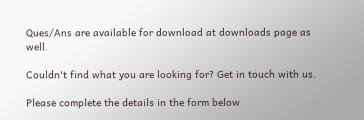Ques/Ans are available for download at downloads page as well.

Couldn't find what you are looking for? Get in touch with us.

Please complete the details in the form below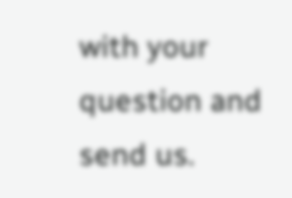with your question and send us.